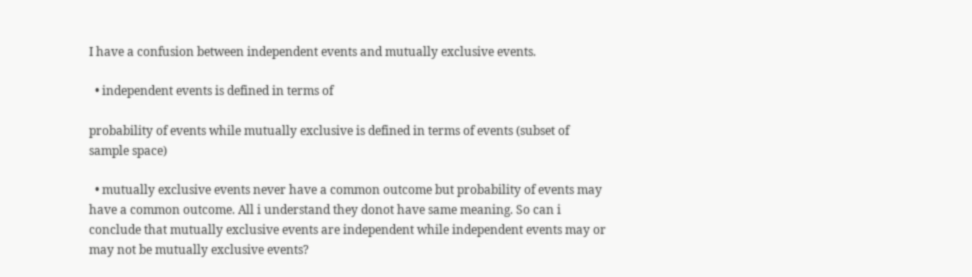I have a confusion between independent events and mutually exclusive events.

  • independent events is defined in terms of

probability of events while mutually exclusive is defined in terms of events (subset of sample space)

  • mutually exclusive events never have a common outcome but probability of events may have a common outcome. All i understand they donot have same meaning. So can i conclude that mutually exclusive events are independent while independent events may or may not be mutually exclusive events?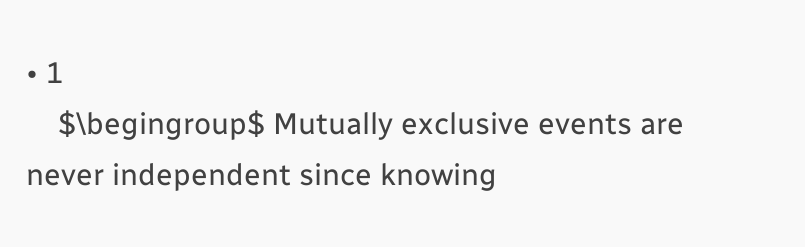• 1
    $\begingroup$ Mutually exclusive events are never independent since knowing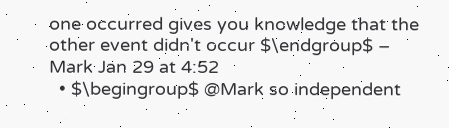one occurred gives you knowledge that the other event didn't occur $\endgroup$ – Mark Jan 29 at 4:52
  • $\begingroup$ @Mark so independent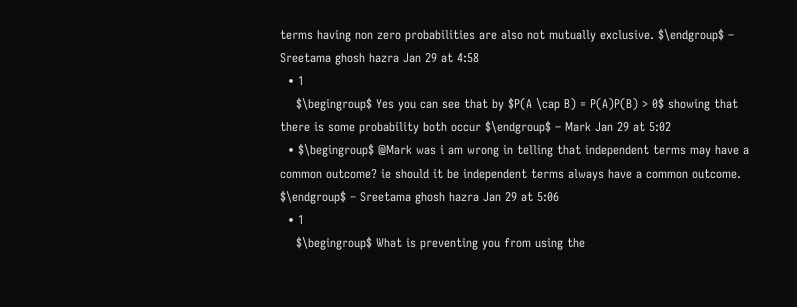terms having non zero probabilities are also not mutually exclusive. $\endgroup$ – Sreetama ghosh hazra Jan 29 at 4:58
  • 1
    $\begingroup$ Yes you can see that by $P(A \cap B) = P(A)P(B) > 0$ showing that there is some probability both occur $\endgroup$ – Mark Jan 29 at 5:02
  • $\begingroup$ @Mark was i am wrong in telling that independent terms may have a common outcome? ie should it be independent terms always have a common outcome. $\endgroup$ – Sreetama ghosh hazra Jan 29 at 5:06
  • 1
    $\begingroup$ What is preventing you from using the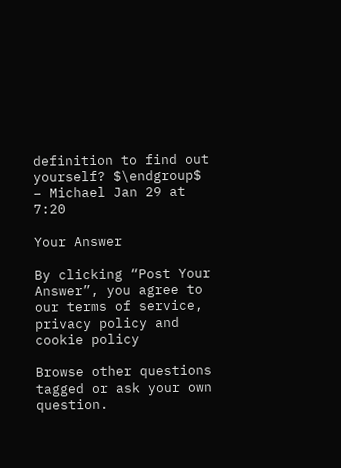definition to find out yourself? $\endgroup$ – Michael Jan 29 at 7:20

Your Answer

By clicking “Post Your Answer”, you agree to our terms of service, privacy policy and cookie policy

Browse other questions tagged or ask your own question.